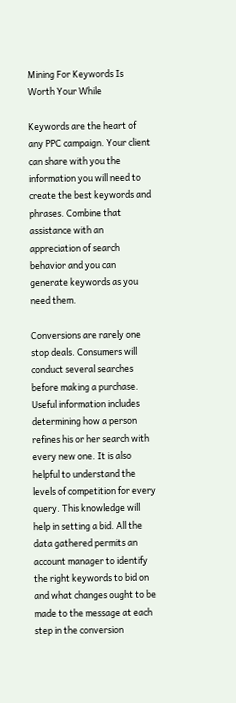Mining For Keywords Is Worth Your While

Keywords are the heart of any PPC campaign. Your client can share with you the information you will need to create the best keywords and phrases. Combine that assistance with an appreciation of search behavior and you can generate keywords as you need them.

Conversions are rarely one stop deals. Consumers will conduct several searches before making a purchase. Useful information includes determining how a person refines his or her search with every new one. It is also helpful to understand the levels of competition for every query. This knowledge will help in setting a bid. All the data gathered permits an account manager to identify the right keywords to bid on and what changes ought to be made to the message at each step in the conversion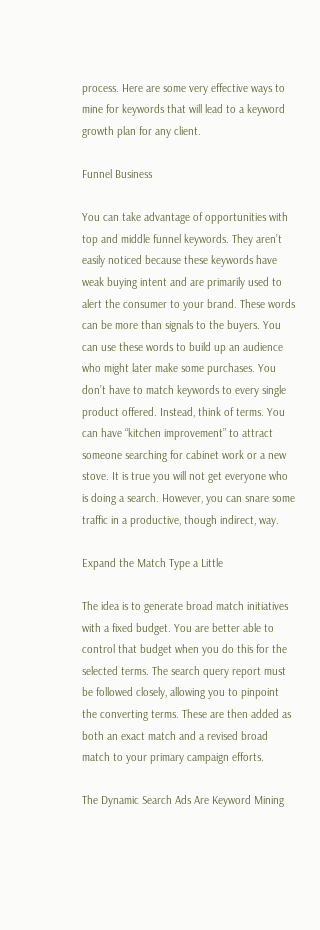process. Here are some very effective ways to mine for keywords that will lead to a keyword growth plan for any client.

Funnel Business

You can take advantage of opportunities with top and middle funnel keywords. They aren’t easily noticed because these keywords have weak buying intent and are primarily used to alert the consumer to your brand. These words can be more than signals to the buyers. You can use these words to build up an audience who might later make some purchases. You don’t have to match keywords to every single product offered. Instead, think of terms. You can have “kitchen improvement” to attract someone searching for cabinet work or a new stove. It is true you will not get everyone who is doing a search. However, you can snare some traffic in a productive, though indirect, way.

Expand the Match Type a Little

The idea is to generate broad match initiatives with a fixed budget. You are better able to control that budget when you do this for the selected terms. The search query report must be followed closely, allowing you to pinpoint the converting terms. These are then added as both an exact match and a revised broad match to your primary campaign efforts.

The Dynamic Search Ads Are Keyword Mining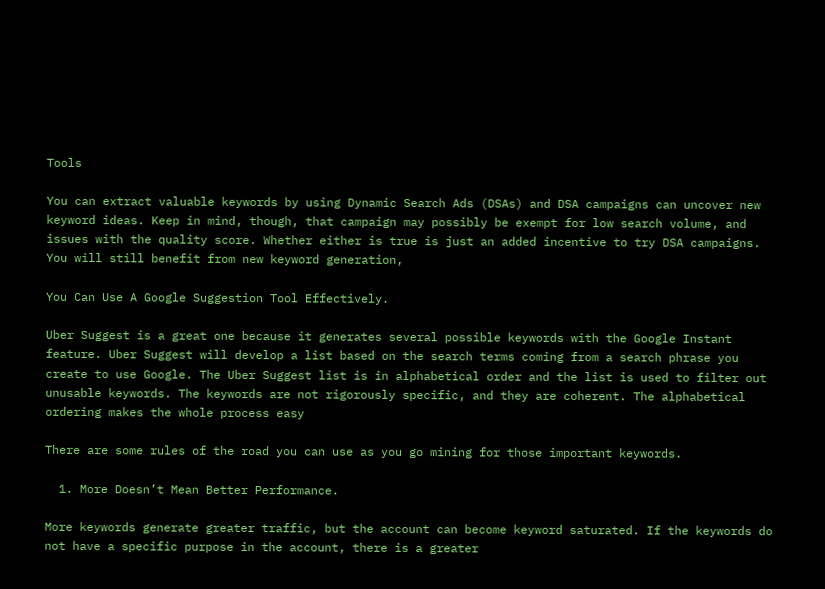Tools

You can extract valuable keywords by using Dynamic Search Ads (DSAs) and DSA campaigns can uncover new keyword ideas. Keep in mind, though, that campaign may possibly be exempt for low search volume, and issues with the quality score. Whether either is true is just an added incentive to try DSA campaigns. You will still benefit from new keyword generation,

You Can Use A Google Suggestion Tool Effectively.

Uber Suggest is a great one because it generates several possible keywords with the Google Instant feature. Uber Suggest will develop a list based on the search terms coming from a search phrase you create to use Google. The Uber Suggest list is in alphabetical order and the list is used to filter out unusable keywords. The keywords are not rigorously specific, and they are coherent. The alphabetical ordering makes the whole process easy

There are some rules of the road you can use as you go mining for those important keywords.

  1. More Doesn’t Mean Better Performance.

More keywords generate greater traffic, but the account can become keyword saturated. If the keywords do not have a specific purpose in the account, there is a greater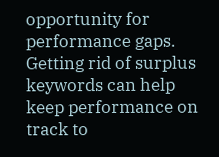opportunity for performance gaps. Getting rid of surplus keywords can help keep performance on track to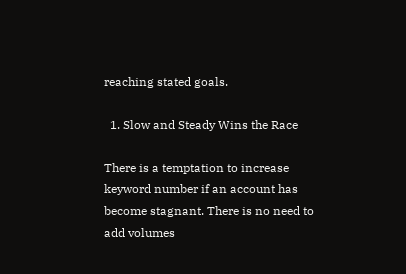reaching stated goals.

  1. Slow and Steady Wins the Race

There is a temptation to increase keyword number if an account has become stagnant. There is no need to add volumes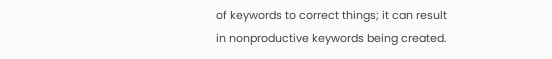of keywords to correct things; it can result in nonproductive keywords being created.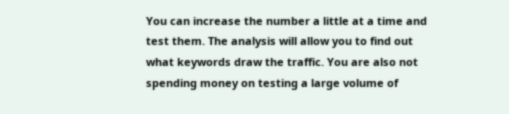You can increase the number a little at a time and test them. The analysis will allow you to find out what keywords draw the traffic. You are also not spending money on testing a large volume of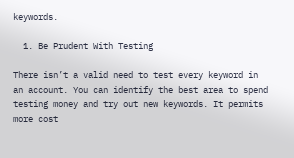keywords.

  1. Be Prudent With Testing

There isn’t a valid need to test every keyword in an account. You can identify the best area to spend testing money and try out new keywords. It permits more cost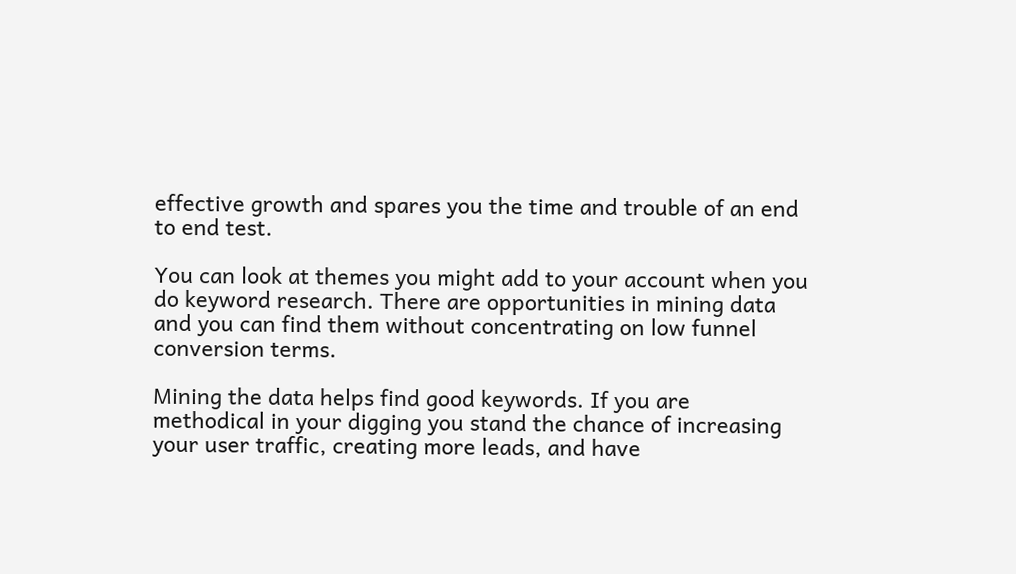effective growth and spares you the time and trouble of an end to end test.

You can look at themes you might add to your account when you do keyword research. There are opportunities in mining data and you can find them without concentrating on low funnel conversion terms.

Mining the data helps find good keywords. If you are methodical in your digging you stand the chance of increasing your user traffic, creating more leads, and have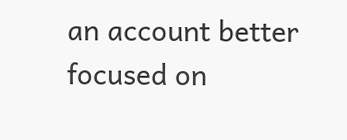an account better focused on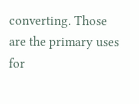converting. Those are the primary uses for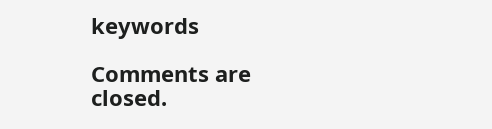keywords

Comments are closed.